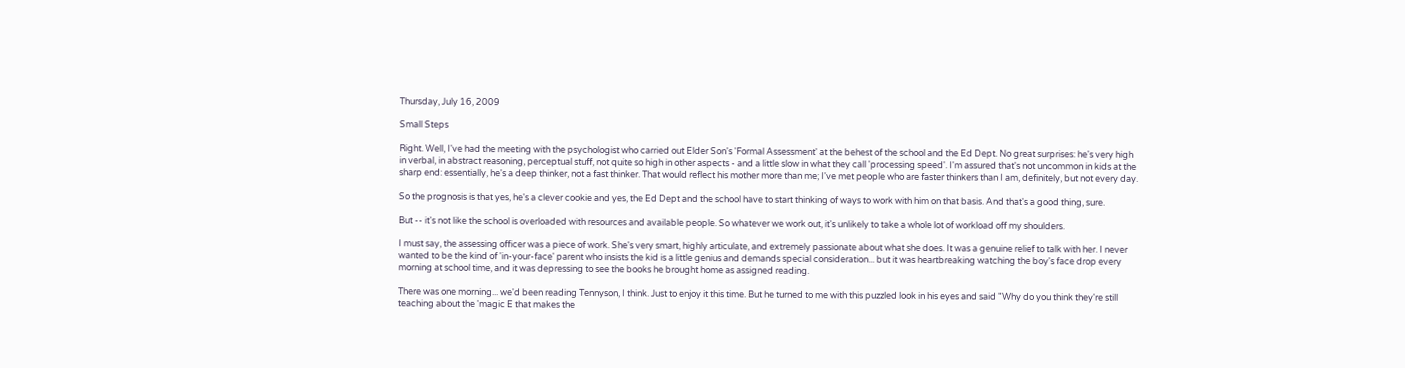Thursday, July 16, 2009

Small Steps

Right. Well, I've had the meeting with the psychologist who carried out Elder Son's 'Formal Assessment' at the behest of the school and the Ed Dept. No great surprises: he's very high in verbal, in abstract reasoning, perceptual stuff, not quite so high in other aspects - and a little slow in what they call 'processing speed'. I'm assured that's not uncommon in kids at the sharp end: essentially, he's a deep thinker, not a fast thinker. That would reflect his mother more than me; I've met people who are faster thinkers than I am, definitely, but not every day.

So the prognosis is that yes, he's a clever cookie and yes, the Ed Dept and the school have to start thinking of ways to work with him on that basis. And that's a good thing, sure.

But -- it's not like the school is overloaded with resources and available people. So whatever we work out, it's unlikely to take a whole lot of workload off my shoulders.

I must say, the assessing officer was a piece of work. She's very smart, highly articulate, and extremely passionate about what she does. It was a genuine relief to talk with her. I never wanted to be the kind of 'in-your-face' parent who insists the kid is a little genius and demands special consideration... but it was heartbreaking watching the boy's face drop every morning at school time, and it was depressing to see the books he brought home as assigned reading.

There was one morning... we'd been reading Tennyson, I think. Just to enjoy it this time. But he turned to me with this puzzled look in his eyes and said "Why do you think they're still teaching about the 'magic E that makes the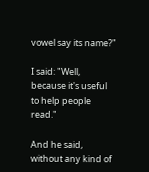vowel say its name?"

I said: "Well, because it's useful to help people read."

And he said, without any kind of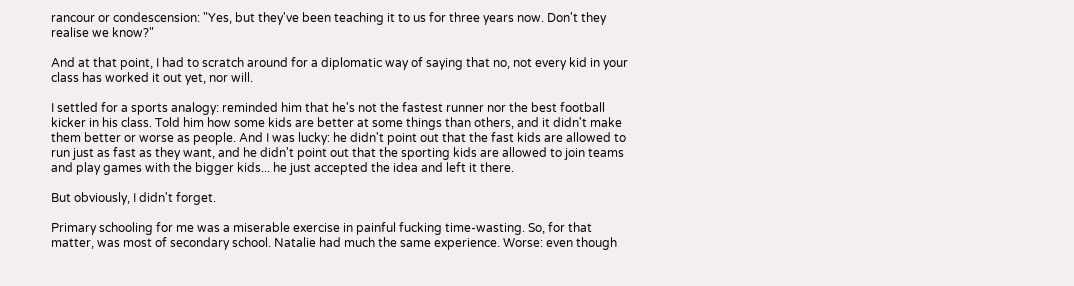rancour or condescension: "Yes, but they've been teaching it to us for three years now. Don't they realise we know?"

And at that point, I had to scratch around for a diplomatic way of saying that no, not every kid in your class has worked it out yet, nor will.

I settled for a sports analogy: reminded him that he's not the fastest runner nor the best football kicker in his class. Told him how some kids are better at some things than others, and it didn't make them better or worse as people. And I was lucky: he didn't point out that the fast kids are allowed to run just as fast as they want, and he didn't point out that the sporting kids are allowed to join teams and play games with the bigger kids... he just accepted the idea and left it there.

But obviously, I didn't forget.

Primary schooling for me was a miserable exercise in painful fucking time-wasting. So, for that matter, was most of secondary school. Natalie had much the same experience. Worse: even though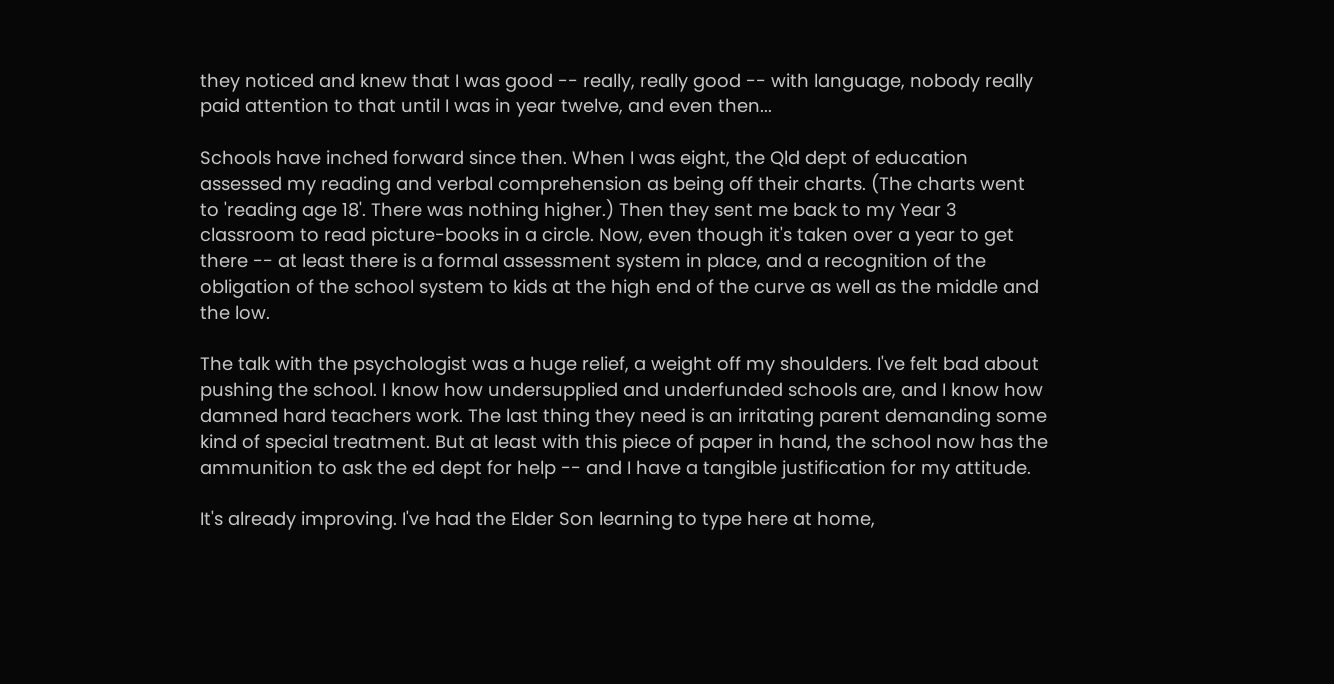they noticed and knew that I was good -- really, really good -- with language, nobody really paid attention to that until I was in year twelve, and even then...

Schools have inched forward since then. When I was eight, the Qld dept of education assessed my reading and verbal comprehension as being off their charts. (The charts went to 'reading age 18'. There was nothing higher.) Then they sent me back to my Year 3 classroom to read picture-books in a circle. Now, even though it's taken over a year to get there -- at least there is a formal assessment system in place, and a recognition of the obligation of the school system to kids at the high end of the curve as well as the middle and the low.

The talk with the psychologist was a huge relief, a weight off my shoulders. I've felt bad about pushing the school. I know how undersupplied and underfunded schools are, and I know how damned hard teachers work. The last thing they need is an irritating parent demanding some kind of special treatment. But at least with this piece of paper in hand, the school now has the ammunition to ask the ed dept for help -- and I have a tangible justification for my attitude.

It's already improving. I've had the Elder Son learning to type here at home,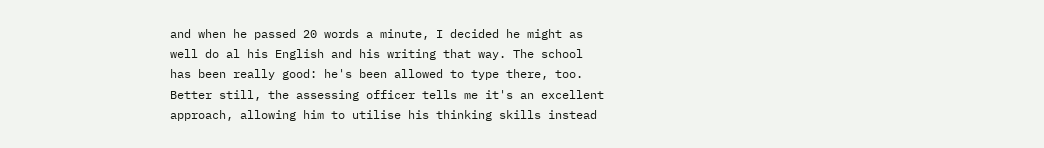and when he passed 20 words a minute, I decided he might as well do al his English and his writing that way. The school has been really good: he's been allowed to type there, too. Better still, the assessing officer tells me it's an excellent approach, allowing him to utilise his thinking skills instead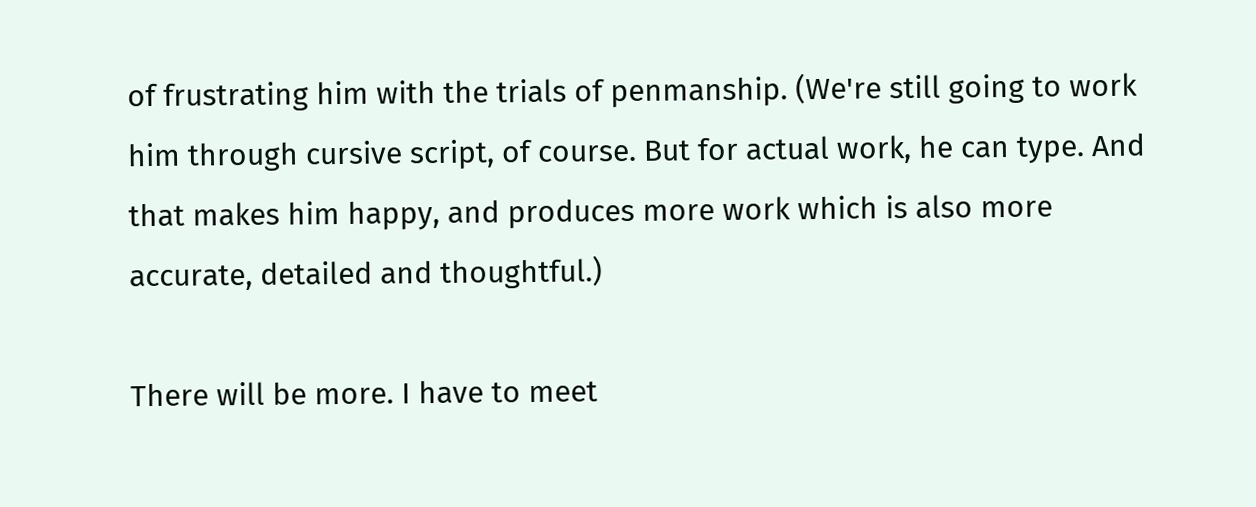of frustrating him with the trials of penmanship. (We're still going to work him through cursive script, of course. But for actual work, he can type. And that makes him happy, and produces more work which is also more accurate, detailed and thoughtful.)

There will be more. I have to meet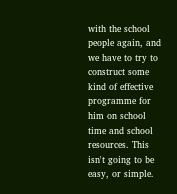with the school people again, and we have to try to construct some kind of effective programme for him on school time and school resources. This isn't going to be easy, or simple.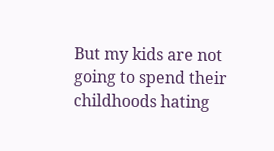But my kids are not going to spend their childhoods hating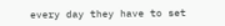every day they have to set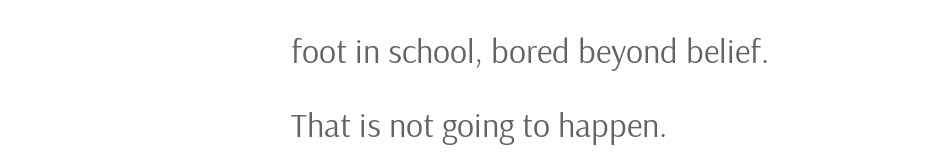foot in school, bored beyond belief.

That is not going to happen.